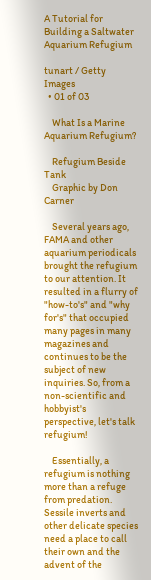A Tutorial for Building a Saltwater Aquarium Refugium

tunart / Getty Images
  • 01 of 03

    What Is a Marine Aquarium Refugium?

    Refugium Beside Tank
    Graphic by Don Carner

    Several years ago, FAMA and other aquarium periodicals brought the refugium to our attention. It resulted in a flurry of "how-to's" and "why for's" that occupied many pages in many magazines and continues to be the subject of new inquiries. So, from a non-scientific and hobbyist's perspective, let's talk refugium!

    Essentially, a refugium is nothing more than a refuge from predation. Sessile inverts and other delicate species need a place to call their own and the advent of the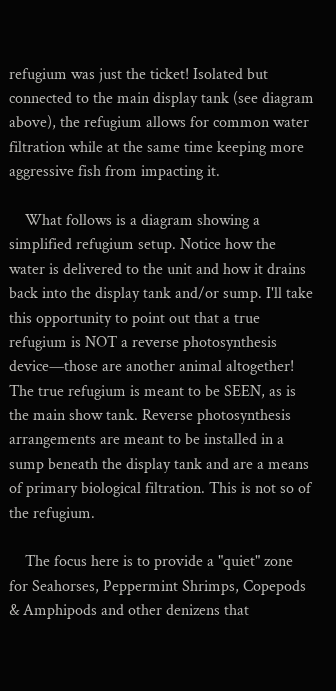refugium was just the ticket! Isolated but connected to the main display tank (see diagram above), the refugium allows for common water filtration while at the same time keeping more aggressive fish from impacting it.

    What follows is a diagram showing a simplified refugium setup. Notice how the water is delivered to the unit and how it drains back into the display tank and/or sump. I'll take this opportunity to point out that a true refugium is NOT a reverse photosynthesis device—those are another animal altogether! The true refugium is meant to be SEEN, as is the main show tank. Reverse photosynthesis arrangements are meant to be installed in a sump beneath the display tank and are a means of primary biological filtration. This is not so of the refugium.

    The focus here is to provide a "quiet" zone for Seahorses, Peppermint Shrimps, Copepods & Amphipods and other denizens that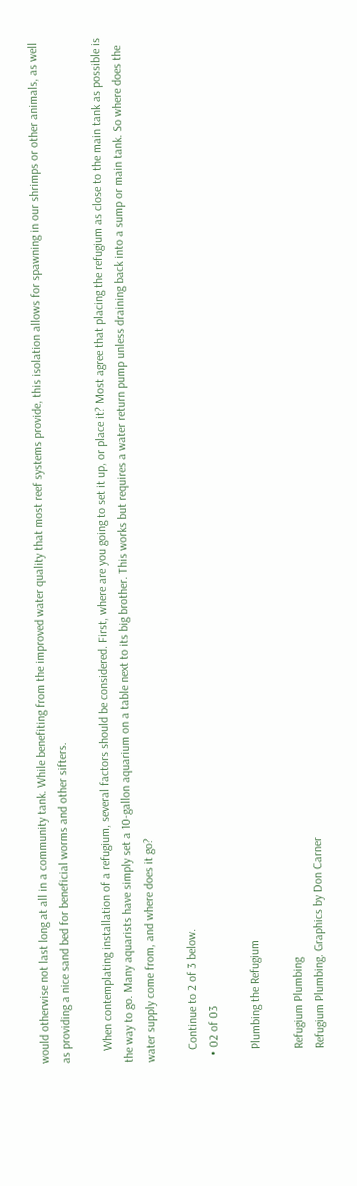would otherwise not last long at all in a community tank. While benefiting from the improved water quality that most reef systems provide, this isolation allows for spawning in our shrimps or other animals, as well as providing a nice sand bed for beneficial worms and other sifters.

    When contemplating installation of a refugium, several factors should be considered. First, where are you going to set it up, or place it? Most agree that placing the refugium as close to the main tank as possible is the way to go. Many aquarists have simply set a 10-gallon aquarium on a table next to its big brother. This works but requires a water return pump unless draining back into a sump or main tank. So where does the water supply come from, and where does it go?

    Continue to 2 of 3 below.
  • 02 of 03

    Plumbing the Refugium

    Refugium Plumbing
    Refugium Plumbing. Graphics by Don Carner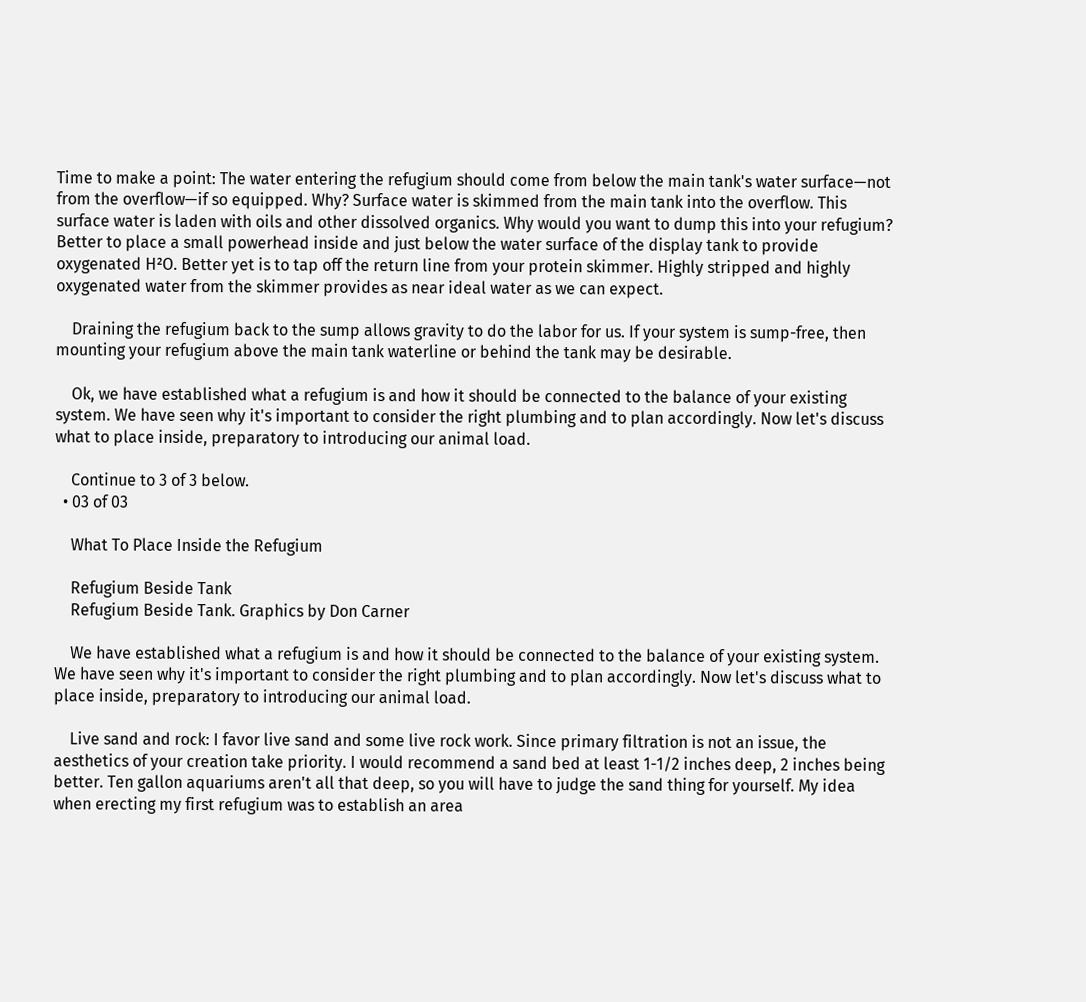Time to make a point: The water entering the refugium should come from below the main tank's water surface—not from the overflow—if so equipped. Why? Surface water is skimmed from the main tank into the overflow. This surface water is laden with oils and other dissolved organics. Why would you want to dump this into your refugium? Better to place a small powerhead inside and just below the water surface of the display tank to provide oxygenated H²O. Better yet is to tap off the return line from your protein skimmer. Highly stripped and highly oxygenated water from the skimmer provides as near ideal water as we can expect.

    Draining the refugium back to the sump allows gravity to do the labor for us. If your system is sump-free, then mounting your refugium above the main tank waterline or behind the tank may be desirable.

    Ok, we have established what a refugium is and how it should be connected to the balance of your existing system. We have seen why it's important to consider the right plumbing and to plan accordingly. Now let's discuss what to place inside, preparatory to introducing our animal load.

    Continue to 3 of 3 below.
  • 03 of 03

    What To Place Inside the Refugium

    Refugium Beside Tank
    Refugium Beside Tank. Graphics by Don Carner

    We have established what a refugium is and how it should be connected to the balance of your existing system. We have seen why it's important to consider the right plumbing and to plan accordingly. Now let's discuss what to place inside, preparatory to introducing our animal load.

    Live sand and rock: I favor live sand and some live rock work. Since primary filtration is not an issue, the aesthetics of your creation take priority. I would recommend a sand bed at least 1-1/2 inches deep, 2 inches being better. Ten gallon aquariums aren't all that deep, so you will have to judge the sand thing for yourself. My idea when erecting my first refugium was to establish an area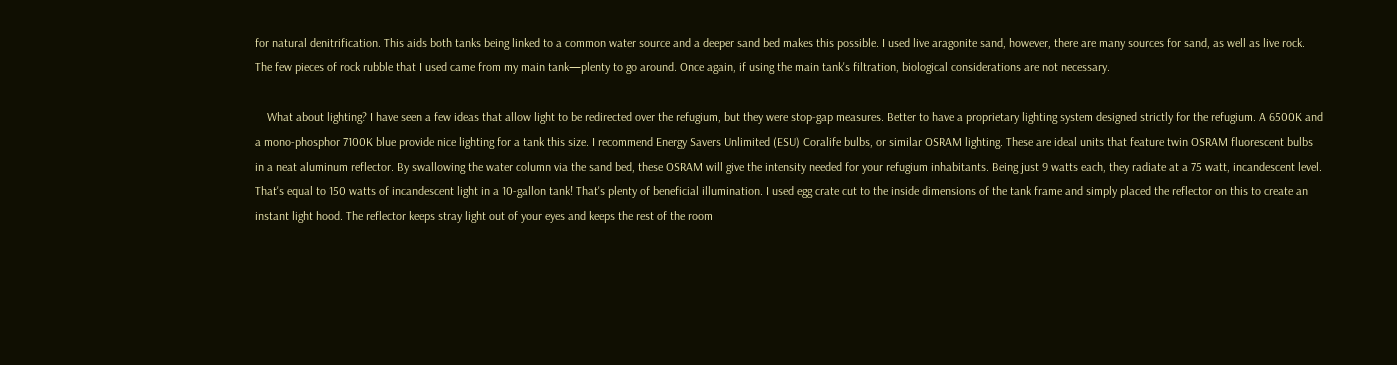for natural denitrification. This aids both tanks being linked to a common water source and a deeper sand bed makes this possible. I used live aragonite sand, however, there are many sources for sand, as well as live rock. The few pieces of rock rubble that I used came from my main tank—plenty to go around. Once again, if using the main tank's filtration, biological considerations are not necessary.

    What about lighting? I have seen a few ideas that allow light to be redirected over the refugium, but they were stop-gap measures. Better to have a proprietary lighting system designed strictly for the refugium. A 6500K and a mono-phosphor 7100K blue provide nice lighting for a tank this size. I recommend Energy Savers Unlimited (ESU) Coralife bulbs, or similar OSRAM lighting. These are ideal units that feature twin OSRAM fluorescent bulbs in a neat aluminum reflector. By swallowing the water column via the sand bed, these OSRAM will give the intensity needed for your refugium inhabitants. Being just 9 watts each, they radiate at a 75 watt, incandescent level. That's equal to 150 watts of incandescent light in a 10-gallon tank! That's plenty of beneficial illumination. I used egg crate cut to the inside dimensions of the tank frame and simply placed the reflector on this to create an instant light hood. The reflector keeps stray light out of your eyes and keeps the rest of the room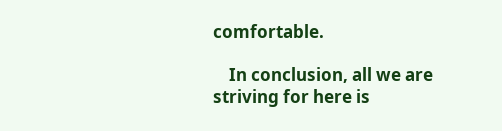comfortable.

    In conclusion, all we are striving for here is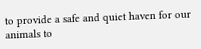to provide a safe and quiet haven for our animals to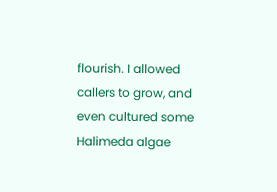flourish. I allowed callers to grow, and even cultured some Halimeda algae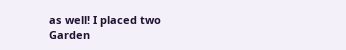as well! I placed two Garden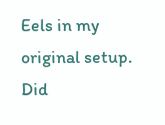Eels in my original setup. Did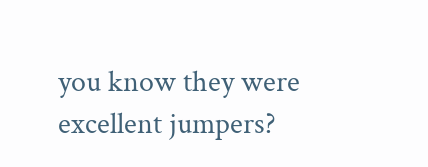you know they were excellent jumpers?